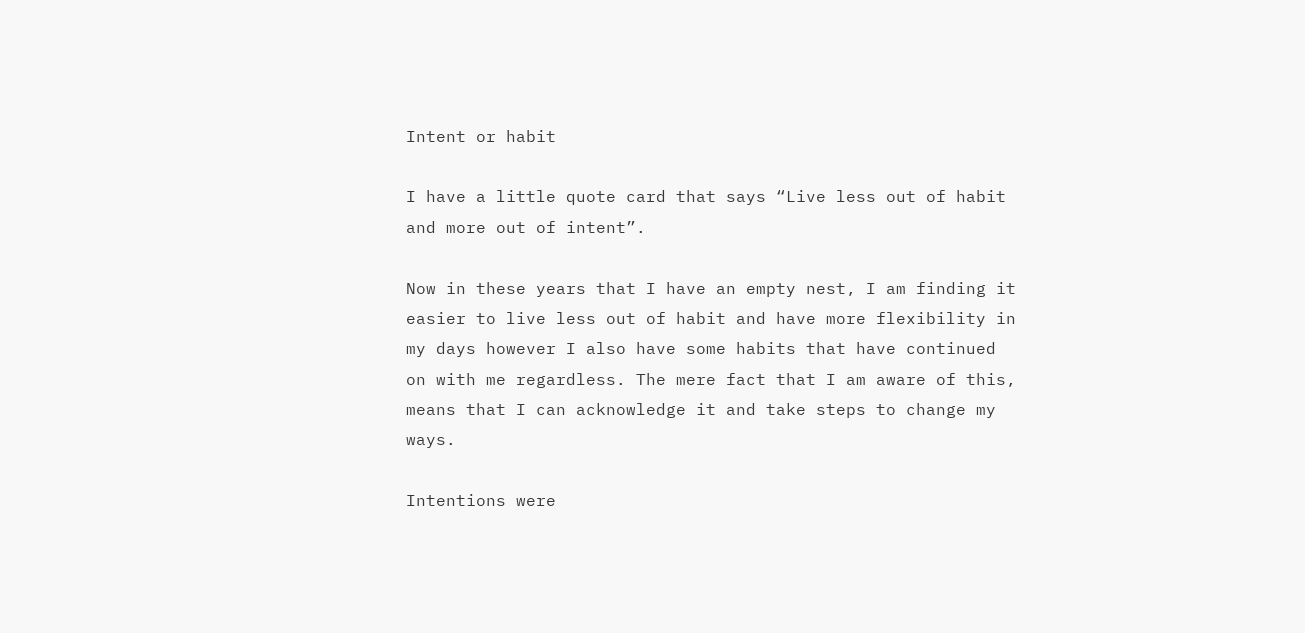Intent or habit

I have a little quote card that says “Live less out of habit and more out of intent”.

Now in these years that I have an empty nest, I am finding it easier to live less out of habit and have more flexibility in my days however I also have some habits that have continued on with me regardless. The mere fact that I am aware of this, means that I can acknowledge it and take steps to change my ways.

Intentions were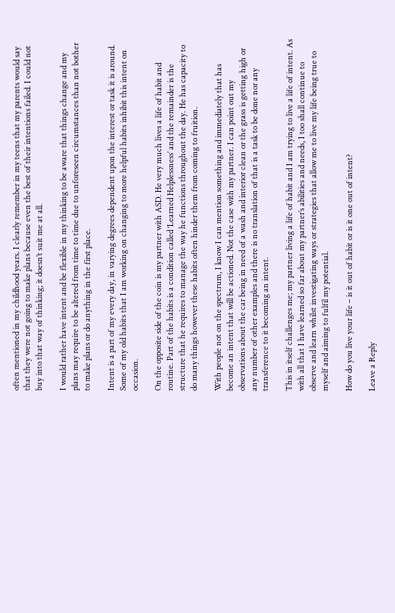often mentioned in my childhood years. I clearly remember in my teens that my parents would say that they were not going to make plans because even the best of their intentions failed. I could not buy into that way of thinking; it doesn’t suit me at all.

I would rather have intent and be flexible in my thinking to be aware that things change and my plans may require to be altered from time to time due to unforeseen circumstances than not bother to make plans or do anything in the first place.

Intent is a part of my every day, in varying degrees dependent upon the interest or task it is around. Some of my old habits that I am working on changing to more helpful habits inhibit this intent on occasion.

On the opposite side of the coin is my partner with ASD. He very much lives a life of habit and routine. Part of the habits is a condition called ‘Learned Helplessness’ and the remainder is the structure that he requires to manage the way he functions throughout the day. He has capacity to do many things however these habits often hinder them from coming to fruition.

With people not on the spectrum, I know I can mention something and immediately that has become an intent that will be actioned. Not the case with my partner. I can point out my observations about the car being in need of a wash and interior clean or the grass is getting high or any number of other examples and there is no translation of that is a task to be done nor any transference to it becoming an intent.

This in itself challenges me; my partner living a life of habit and I am trying to live a life of intent. As with all that I have learned so far about my partner’s abilities and needs, I too shall continue to observe and learn whilst investigating ways or strategies that allow me to live my life being true to myself and aiming to fulfil my potential.

How do you live your life – is it out of habit or is it one out of intent?

Leave a Reply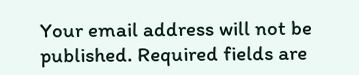Your email address will not be published. Required fields are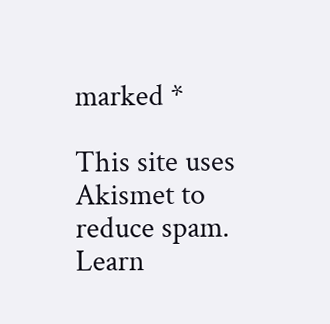marked *

This site uses Akismet to reduce spam. Learn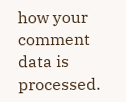how your comment data is processed.